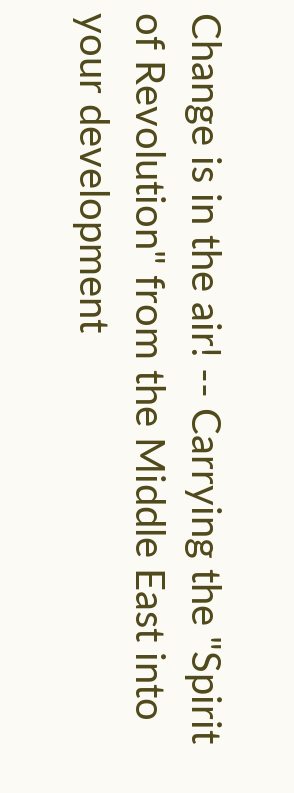Change is in the air! -- Carrying the "Spirit of Revolution" from the Middle East into your development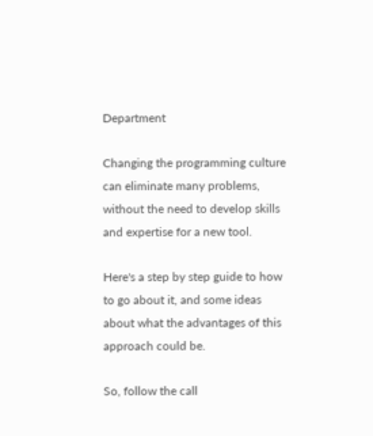Department

Changing the programming culture can eliminate many problems, without the need to develop skills and expertise for a new tool.

Here's a step by step guide to how to go about it, and some ideas about what the advantages of this approach could be.

So, follow the call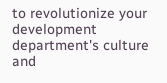to revolutionize your development department's culture and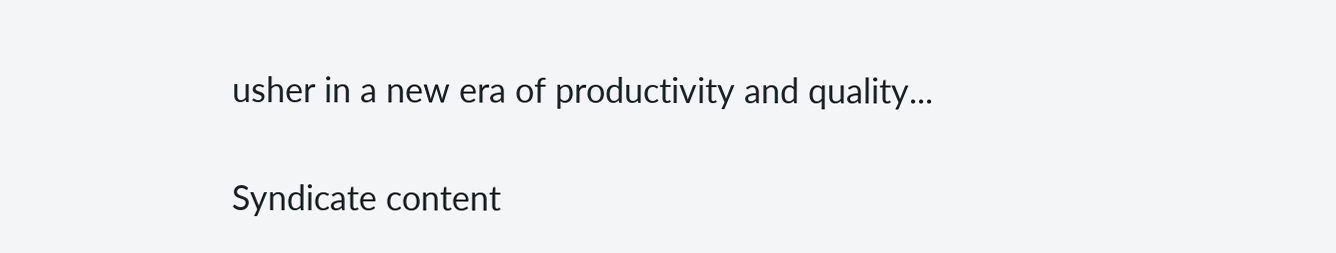usher in a new era of productivity and quality...

Syndicate content